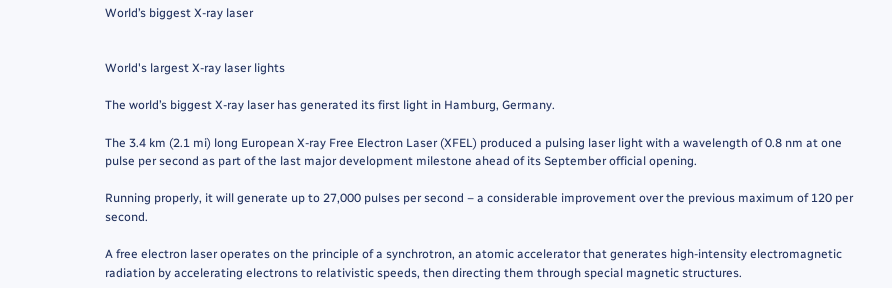World’s biggest X-ray laser


World's largest X-ray laser lights

The world’s biggest X-ray laser has generated its first light in Hamburg, Germany.

The 3.4 km (2.1 mi) long European X-ray Free Electron Laser (XFEL) produced a pulsing laser light with a wavelength of 0.8 nm at one pulse per second as part of the last major development milestone ahead of its September official opening.

Running properly, it will generate up to 27,000 pulses per second – a considerable improvement over the previous maximum of 120 per second.

A free electron laser operates on the principle of a synchrotron, an atomic accelerator that generates high-intensity electromagnetic radiation by accelerating electrons to relativistic speeds, then directing them through special magnetic structures.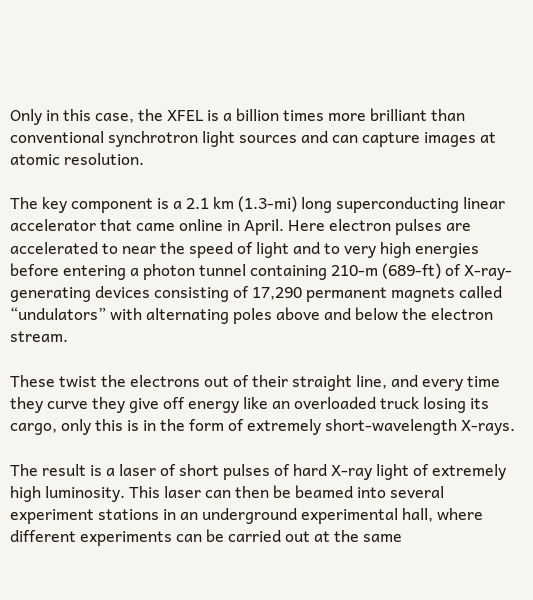Only in this case, the XFEL is a billion times more brilliant than conventional synchrotron light sources and can capture images at atomic resolution.

The key component is a 2.1 km (1.3-mi) long superconducting linear accelerator that came online in April. Here electron pulses are accelerated to near the speed of light and to very high energies before entering a photon tunnel containing 210-m (689-ft) of X-ray-generating devices consisting of 17,290 permanent magnets called “undulators” with alternating poles above and below the electron stream.

These twist the electrons out of their straight line, and every time they curve they give off energy like an overloaded truck losing its cargo, only this is in the form of extremely short-wavelength X-rays.

The result is a laser of short pulses of hard X-ray light of extremely high luminosity. This laser can then be beamed into several experiment stations in an underground experimental hall, where different experiments can be carried out at the same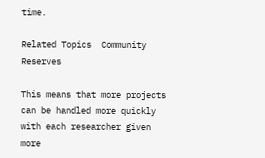time.

Related Topics  Community Reserves

This means that more projects can be handled more quickly with each researcher given more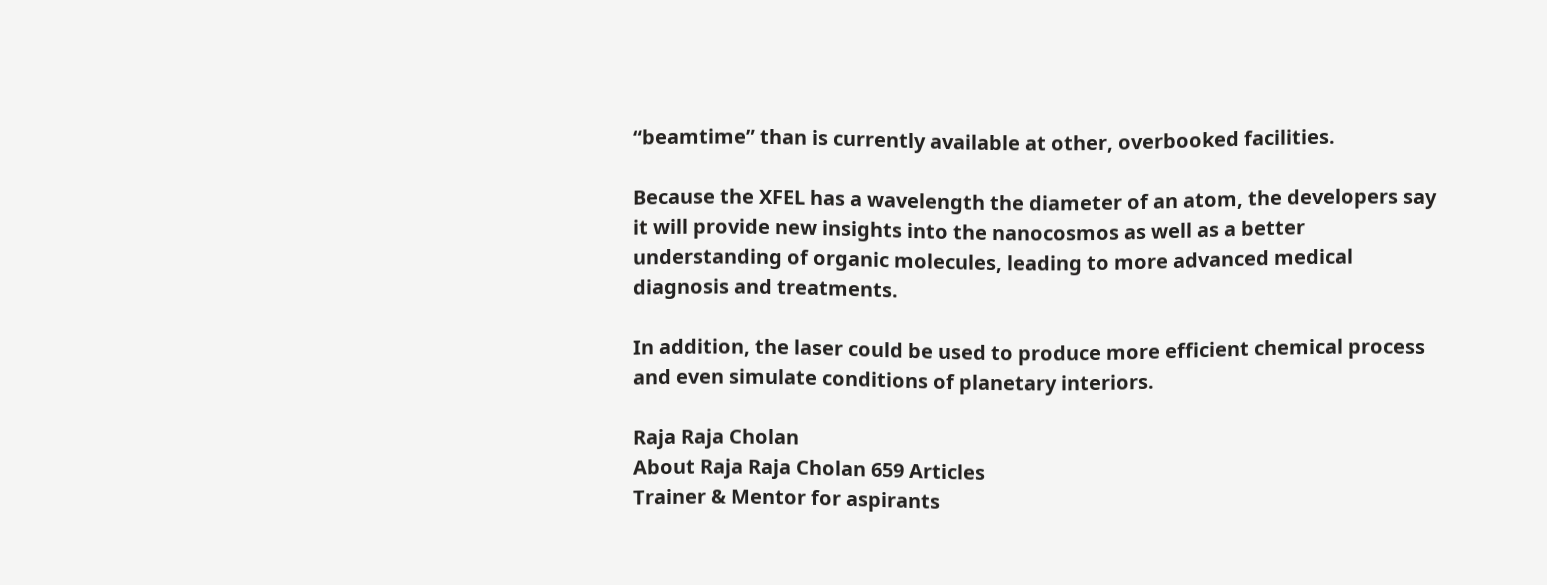“beamtime” than is currently available at other, overbooked facilities.

Because the XFEL has a wavelength the diameter of an atom, the developers say it will provide new insights into the nanocosmos as well as a better understanding of organic molecules, leading to more advanced medical diagnosis and treatments.

In addition, the laser could be used to produce more efficient chemical process and even simulate conditions of planetary interiors.

Raja Raja Cholan
About Raja Raja Cholan 659 Articles
Trainer & Mentor for aspirants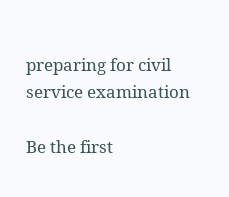preparing for civil service examination

Be the first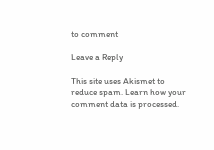to comment

Leave a Reply

This site uses Akismet to reduce spam. Learn how your comment data is processed.